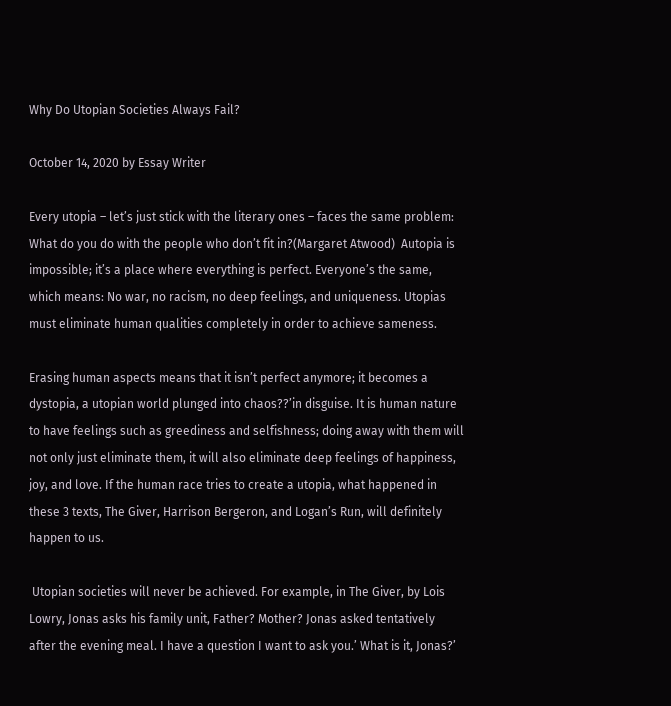Why Do Utopian Societies Always Fail?

October 14, 2020 by Essay Writer

Every utopia – let’s just stick with the literary ones – faces the same problem: What do you do with the people who don’t fit in?(Margaret Atwood)  Autopia is impossible; it’s a place where everything is perfect. Everyone’s the same, which means: No war, no racism, no deep feelings, and uniqueness. Utopias must eliminate human qualities completely in order to achieve sameness.

Erasing human aspects means that it isn’t perfect anymore; it becomes a dystopia, a utopian world plunged into chaos??’in disguise. It is human nature to have feelings such as greediness and selfishness; doing away with them will not only just eliminate them, it will also eliminate deep feelings of happiness, joy, and love. If the human race tries to create a utopia, what happened in these 3 texts, The Giver, Harrison Bergeron, and Logan’s Run, will definitely happen to us.

 Utopian societies will never be achieved. For example, in The Giver, by Lois Lowry, Jonas asks his family unit, Father? Mother? Jonas asked tentatively after the evening meal. I have a question I want to ask you.’ What is it, Jonas?’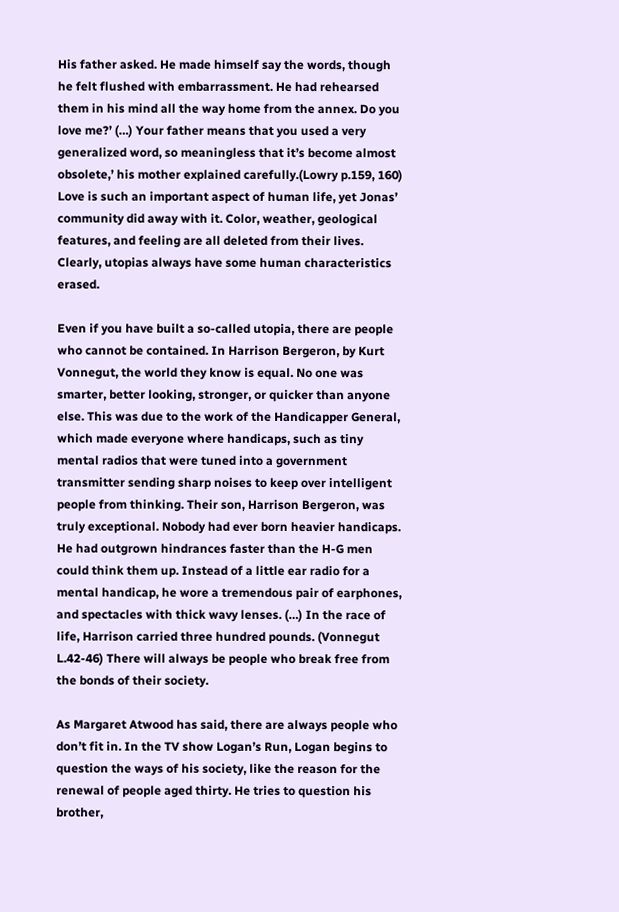His father asked. He made himself say the words, though he felt flushed with embarrassment. He had rehearsed them in his mind all the way home from the annex. Do you love me?’ (…) Your father means that you used a very generalized word, so meaningless that it’s become almost obsolete,’ his mother explained carefully.(Lowry p.159, 160) Love is such an important aspect of human life, yet Jonas’ community did away with it. Color, weather, geological features, and feeling are all deleted from their lives. Clearly, utopias always have some human characteristics erased.

Even if you have built a so-called utopia, there are people who cannot be contained. In Harrison Bergeron, by Kurt Vonnegut, the world they know is equal. No one was smarter, better looking, stronger, or quicker than anyone else. This was due to the work of the Handicapper General, which made everyone where handicaps, such as tiny mental radios that were tuned into a government transmitter sending sharp noises to keep over intelligent people from thinking. Their son, Harrison Bergeron, was truly exceptional. Nobody had ever born heavier handicaps. He had outgrown hindrances faster than the H-G men could think them up. Instead of a little ear radio for a mental handicap, he wore a tremendous pair of earphones, and spectacles with thick wavy lenses. (…) In the race of life, Harrison carried three hundred pounds. (Vonnegut L.42-46) There will always be people who break free from the bonds of their society.

As Margaret Atwood has said, there are always people who don’t fit in. In the TV show Logan’s Run, Logan begins to question the ways of his society, like the reason for the renewal of people aged thirty. He tries to question his brother,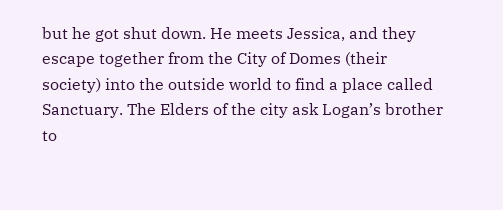but he got shut down. He meets Jessica, and they escape together from the City of Domes (their society) into the outside world to find a place called Sanctuary. The Elders of the city ask Logan’s brother to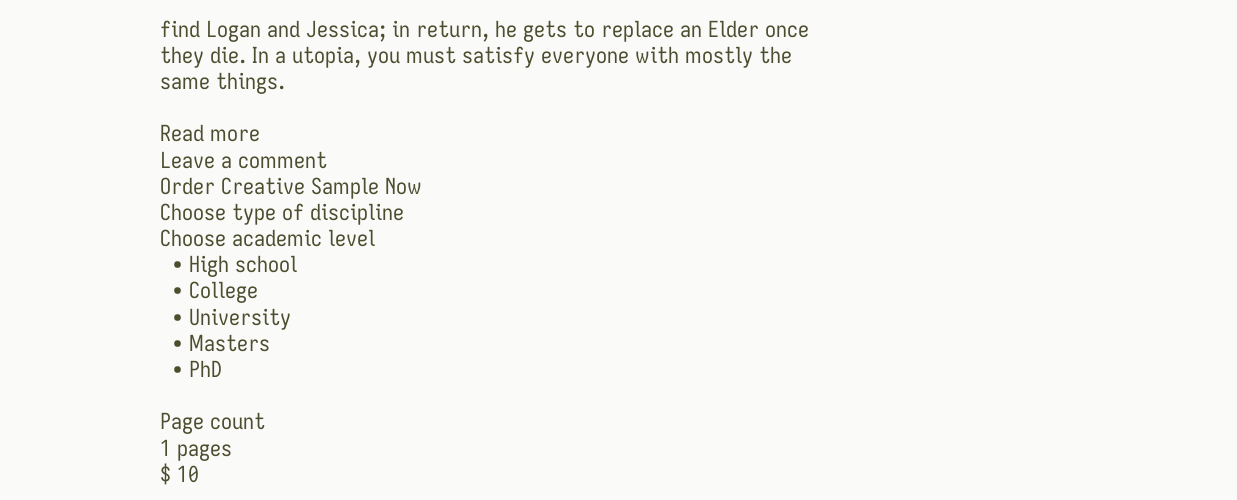find Logan and Jessica; in return, he gets to replace an Elder once they die. In a utopia, you must satisfy everyone with mostly the same things.

Read more
Leave a comment
Order Creative Sample Now
Choose type of discipline
Choose academic level
  • High school
  • College
  • University
  • Masters
  • PhD

Page count
1 pages
$ 10